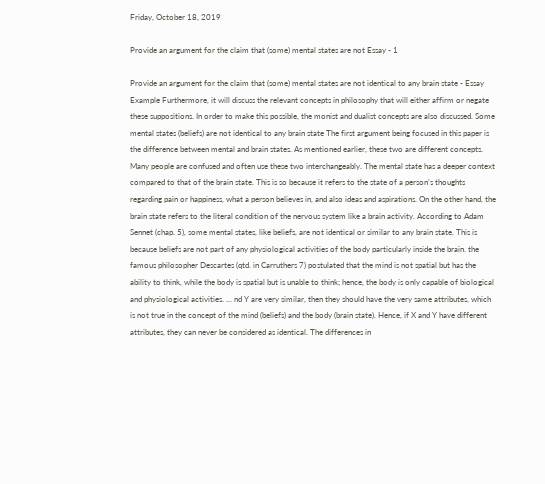Friday, October 18, 2019

Provide an argument for the claim that (some) mental states are not Essay - 1

Provide an argument for the claim that (some) mental states are not identical to any brain state - Essay Example Furthermore, it will discuss the relevant concepts in philosophy that will either affirm or negate these suppositions. In order to make this possible, the monist and dualist concepts are also discussed. Some mental states (beliefs) are not identical to any brain state The first argument being focused in this paper is the difference between mental and brain states. As mentioned earlier, these two are different concepts. Many people are confused and often use these two interchangeably. The mental state has a deeper context compared to that of the brain state. This is so because it refers to the state of a person’s thoughts regarding pain or happiness, what a person believes in, and also ideas and aspirations. On the other hand, the brain state refers to the literal condition of the nervous system like a brain activity. According to Adam Sennet (chap. 5), some mental states, like beliefs, are not identical or similar to any brain state. This is because beliefs are not part of any physiological activities of the body particularly inside the brain. the famous philosopher Descartes (qtd. in Carruthers 7) postulated that the mind is not spatial but has the ability to think, while the body is spatial but is unable to think; hence, the body is only capable of biological and physiological activities. ... nd Y are very similar, then they should have the very same attributes, which is not true in the concept of the mind (beliefs) and the body (brain state). Hence, if X and Y have different attributes, they can never be considered as identical. The differences in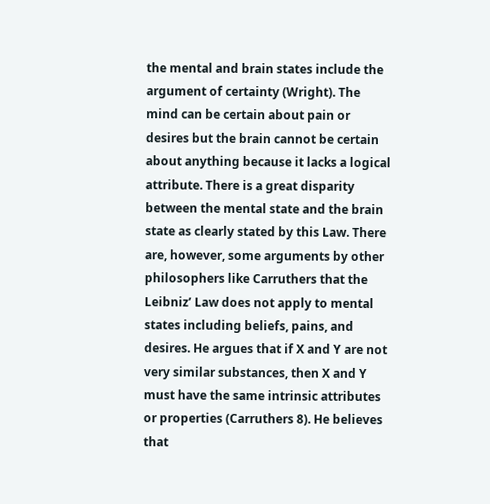the mental and brain states include the argument of certainty (Wright). The mind can be certain about pain or desires but the brain cannot be certain about anything because it lacks a logical attribute. There is a great disparity between the mental state and the brain state as clearly stated by this Law. There are, however, some arguments by other philosophers like Carruthers that the Leibniz’ Law does not apply to mental states including beliefs, pains, and desires. He argues that if X and Y are not very similar substances, then X and Y must have the same intrinsic attributes or properties (Carruthers 8). He believes that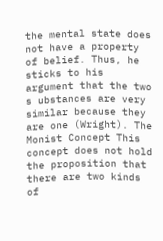the mental state does not have a property of belief. Thus, he sticks to his argument that the two s ubstances are very similar because they are one (Wright). The Monist Concept This concept does not hold the proposition that there are two kinds of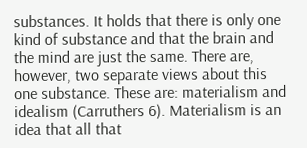substances. It holds that there is only one kind of substance and that the brain and the mind are just the same. There are, however, two separate views about this one substance. These are: materialism and idealism (Carruthers 6). Materialism is an idea that all that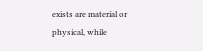exists are material or physical, while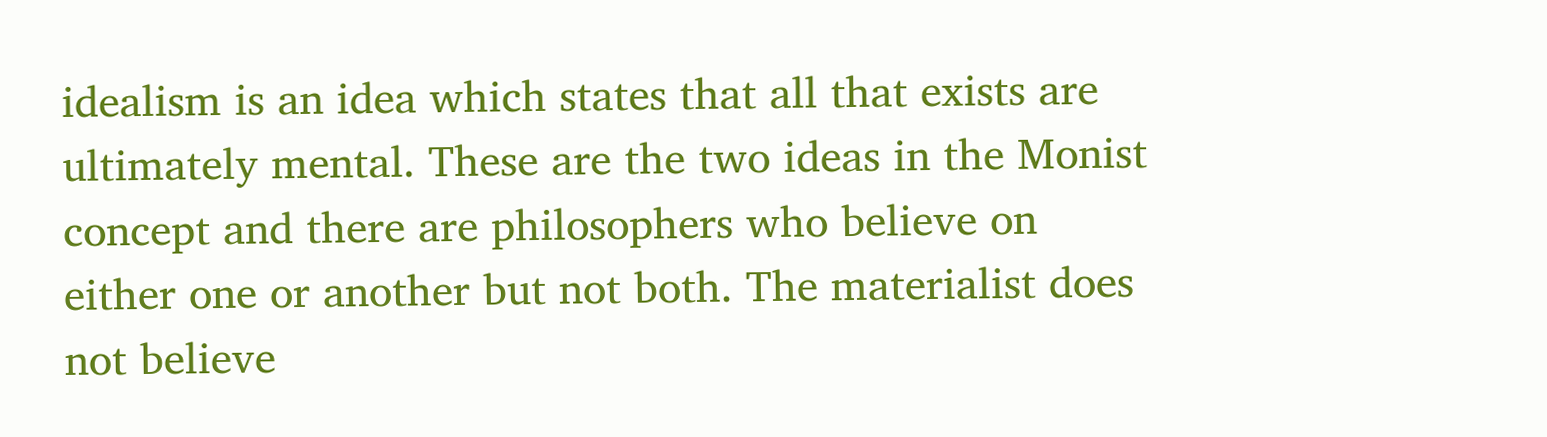idealism is an idea which states that all that exists are ultimately mental. These are the two ideas in the Monist concept and there are philosophers who believe on either one or another but not both. The materialist does not believe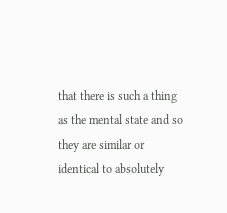that there is such a thing as the mental state and so they are similar or identical to absolutely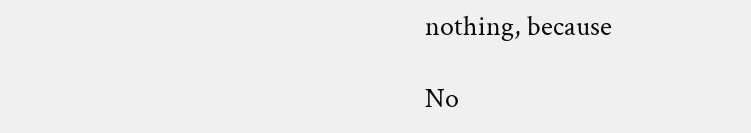nothing, because

No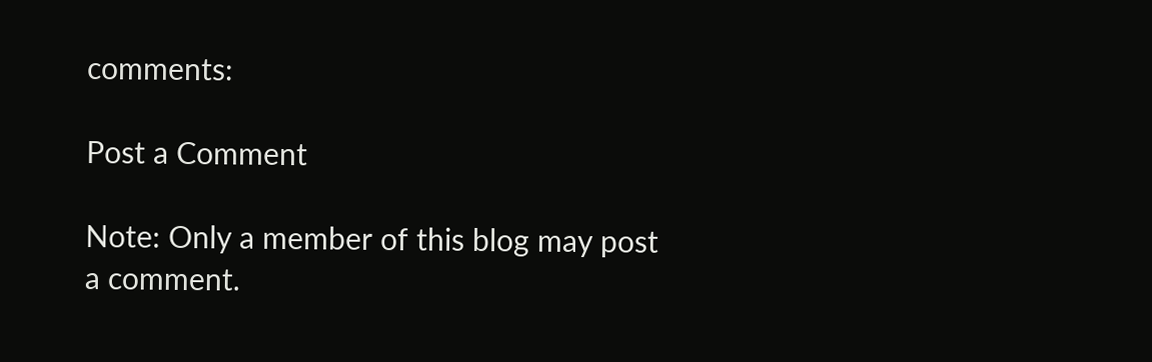comments:

Post a Comment

Note: Only a member of this blog may post a comment.